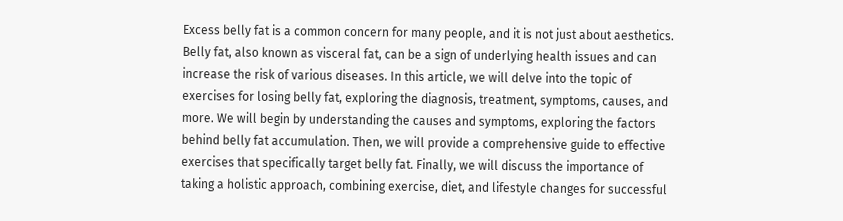Excess belly fat is a common concern for many people, and it is not just about aesthetics. Belly fat, also known as visceral fat, can be a sign of underlying health issues and can increase the risk of various diseases. In this article, we will delve into the topic of exercises for losing belly fat, exploring the diagnosis, treatment, symptoms, causes, and more. We will begin by understanding the causes and symptoms, exploring the factors behind belly fat accumulation. Then, we will provide a comprehensive guide to effective exercises that specifically target belly fat. Finally, we will discuss the importance of taking a holistic approach, combining exercise, diet, and lifestyle changes for successful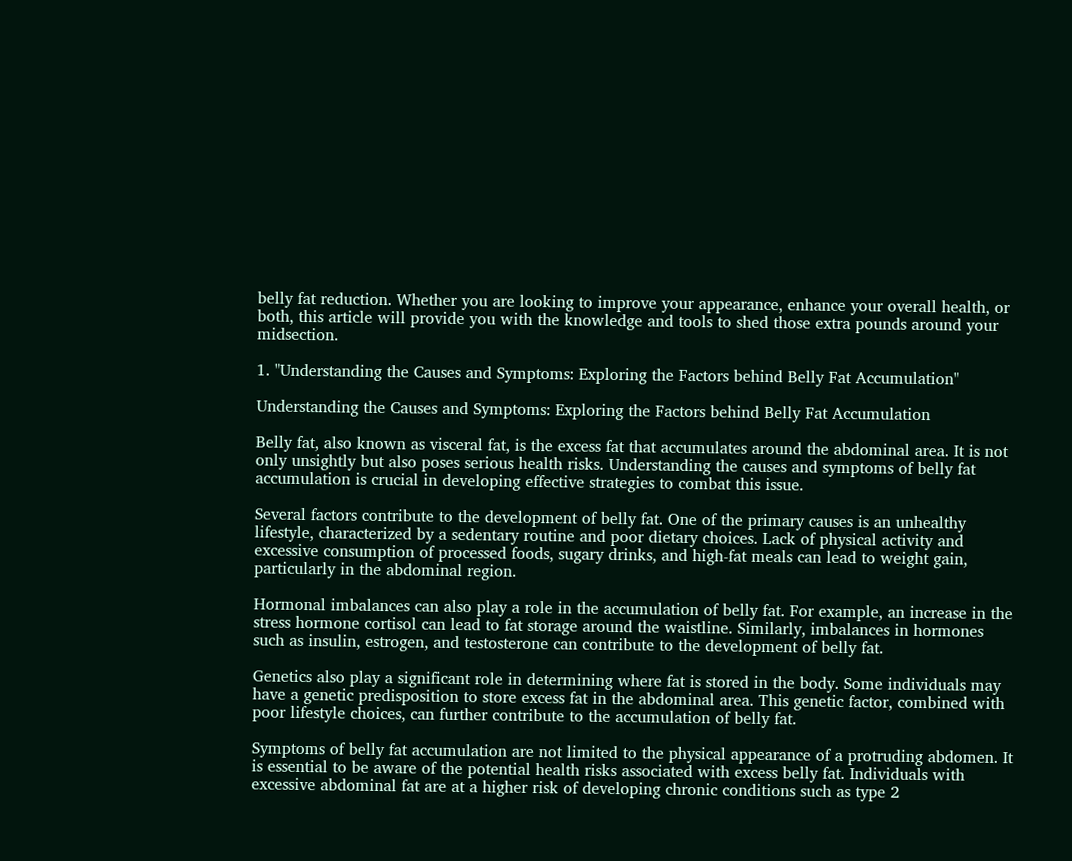belly fat reduction. Whether you are looking to improve your appearance, enhance your overall health, or both, this article will provide you with the knowledge and tools to shed those extra pounds around your midsection.

1. "Understanding the Causes and Symptoms: Exploring the Factors behind Belly Fat Accumulation"

Understanding the Causes and Symptoms: Exploring the Factors behind Belly Fat Accumulation

Belly fat, also known as visceral fat, is the excess fat that accumulates around the abdominal area. It is not only unsightly but also poses serious health risks. Understanding the causes and symptoms of belly fat accumulation is crucial in developing effective strategies to combat this issue.

Several factors contribute to the development of belly fat. One of the primary causes is an unhealthy lifestyle, characterized by a sedentary routine and poor dietary choices. Lack of physical activity and excessive consumption of processed foods, sugary drinks, and high-fat meals can lead to weight gain, particularly in the abdominal region.

Hormonal imbalances can also play a role in the accumulation of belly fat. For example, an increase in the stress hormone cortisol can lead to fat storage around the waistline. Similarly, imbalances in hormones such as insulin, estrogen, and testosterone can contribute to the development of belly fat.

Genetics also play a significant role in determining where fat is stored in the body. Some individuals may have a genetic predisposition to store excess fat in the abdominal area. This genetic factor, combined with poor lifestyle choices, can further contribute to the accumulation of belly fat.

Symptoms of belly fat accumulation are not limited to the physical appearance of a protruding abdomen. It is essential to be aware of the potential health risks associated with excess belly fat. Individuals with excessive abdominal fat are at a higher risk of developing chronic conditions such as type 2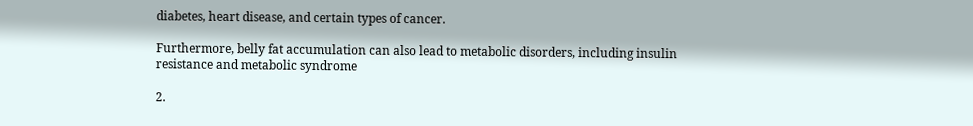diabetes, heart disease, and certain types of cancer.

Furthermore, belly fat accumulation can also lead to metabolic disorders, including insulin resistance and metabolic syndrome

2.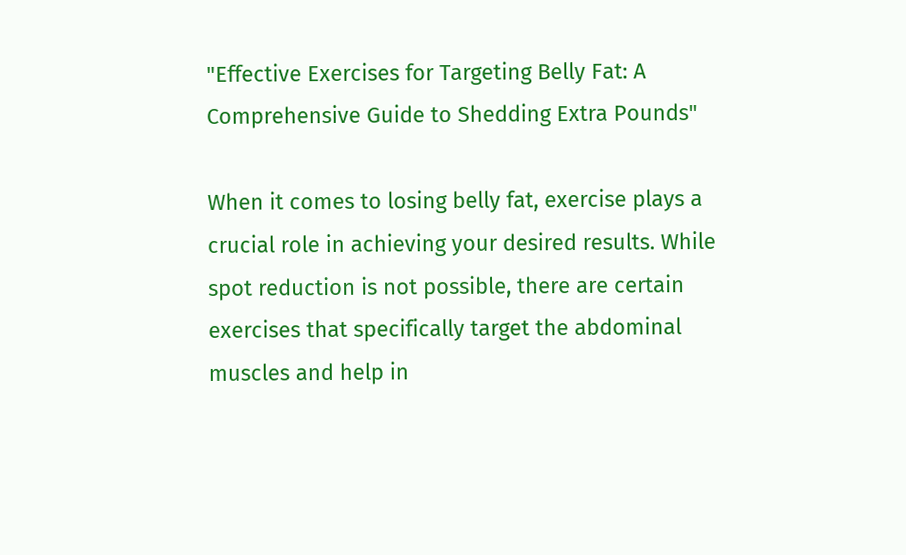"Effective Exercises for Targeting Belly Fat: A Comprehensive Guide to Shedding Extra Pounds"

When it comes to losing belly fat, exercise plays a crucial role in achieving your desired results. While spot reduction is not possible, there are certain exercises that specifically target the abdominal muscles and help in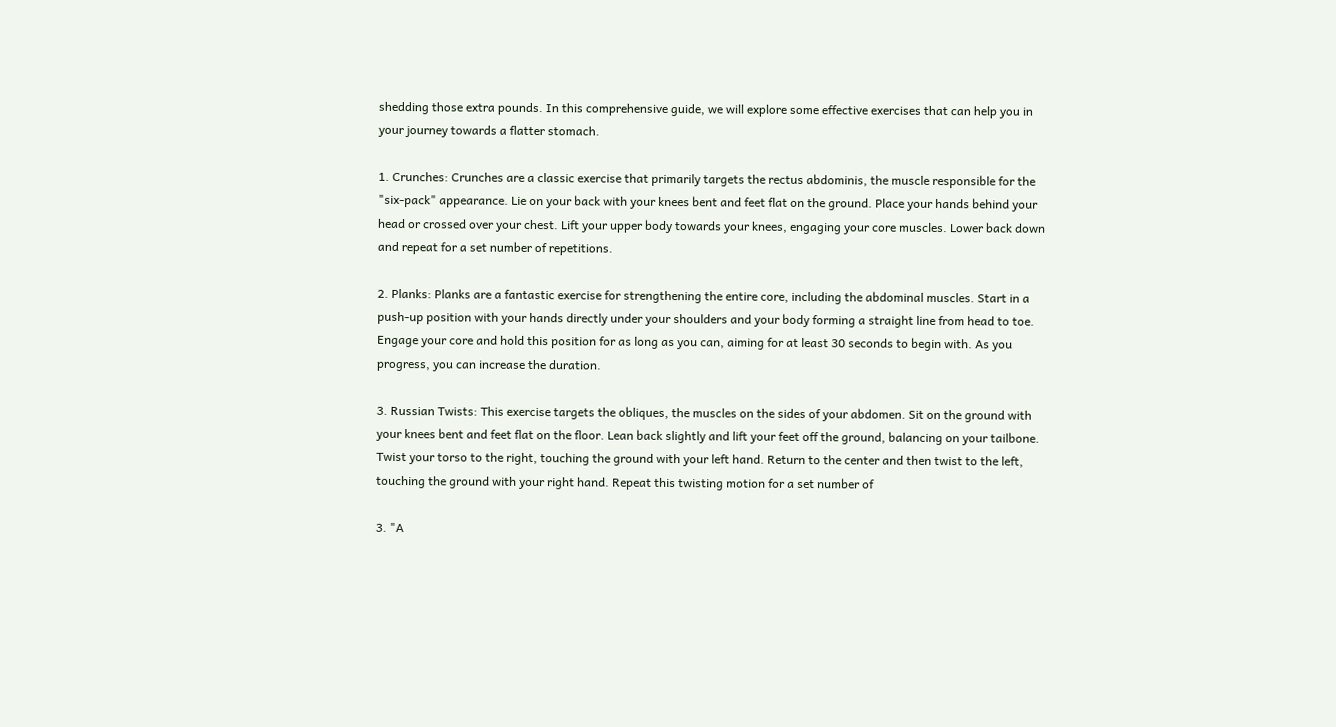shedding those extra pounds. In this comprehensive guide, we will explore some effective exercises that can help you in your journey towards a flatter stomach.

1. Crunches: Crunches are a classic exercise that primarily targets the rectus abdominis, the muscle responsible for the "six-pack" appearance. Lie on your back with your knees bent and feet flat on the ground. Place your hands behind your head or crossed over your chest. Lift your upper body towards your knees, engaging your core muscles. Lower back down and repeat for a set number of repetitions.

2. Planks: Planks are a fantastic exercise for strengthening the entire core, including the abdominal muscles. Start in a push-up position with your hands directly under your shoulders and your body forming a straight line from head to toe. Engage your core and hold this position for as long as you can, aiming for at least 30 seconds to begin with. As you progress, you can increase the duration.

3. Russian Twists: This exercise targets the obliques, the muscles on the sides of your abdomen. Sit on the ground with your knees bent and feet flat on the floor. Lean back slightly and lift your feet off the ground, balancing on your tailbone. Twist your torso to the right, touching the ground with your left hand. Return to the center and then twist to the left, touching the ground with your right hand. Repeat this twisting motion for a set number of

3. "A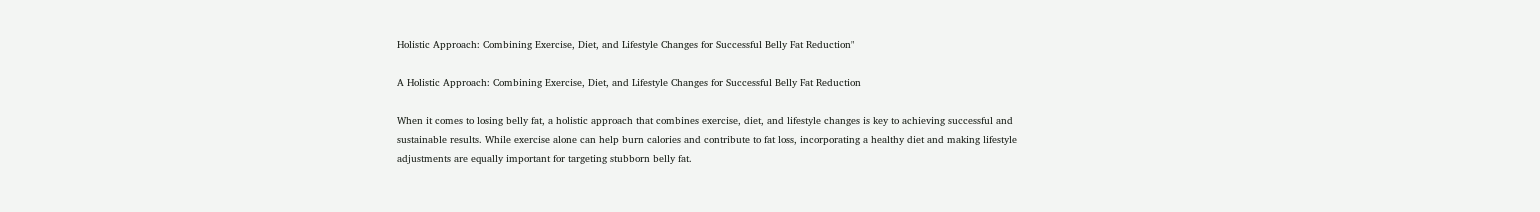Holistic Approach: Combining Exercise, Diet, and Lifestyle Changes for Successful Belly Fat Reduction"

A Holistic Approach: Combining Exercise, Diet, and Lifestyle Changes for Successful Belly Fat Reduction

When it comes to losing belly fat, a holistic approach that combines exercise, diet, and lifestyle changes is key to achieving successful and sustainable results. While exercise alone can help burn calories and contribute to fat loss, incorporating a healthy diet and making lifestyle adjustments are equally important for targeting stubborn belly fat.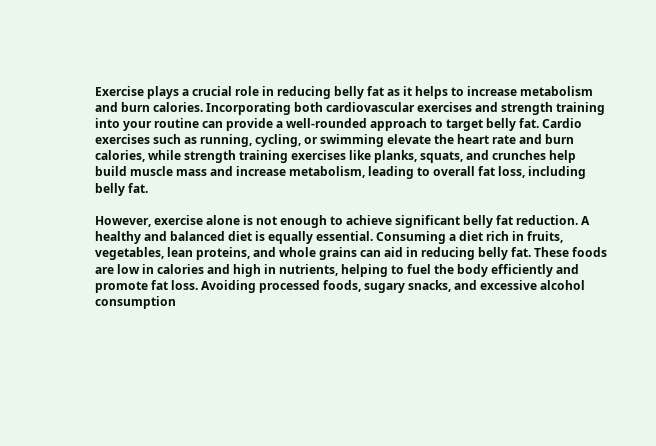Exercise plays a crucial role in reducing belly fat as it helps to increase metabolism and burn calories. Incorporating both cardiovascular exercises and strength training into your routine can provide a well-rounded approach to target belly fat. Cardio exercises such as running, cycling, or swimming elevate the heart rate and burn calories, while strength training exercises like planks, squats, and crunches help build muscle mass and increase metabolism, leading to overall fat loss, including belly fat.

However, exercise alone is not enough to achieve significant belly fat reduction. A healthy and balanced diet is equally essential. Consuming a diet rich in fruits, vegetables, lean proteins, and whole grains can aid in reducing belly fat. These foods are low in calories and high in nutrients, helping to fuel the body efficiently and promote fat loss. Avoiding processed foods, sugary snacks, and excessive alcohol consumption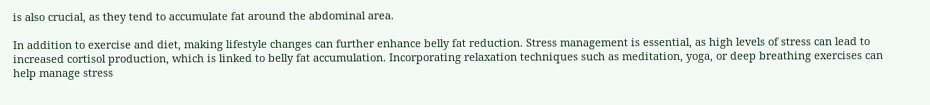is also crucial, as they tend to accumulate fat around the abdominal area.

In addition to exercise and diet, making lifestyle changes can further enhance belly fat reduction. Stress management is essential, as high levels of stress can lead to increased cortisol production, which is linked to belly fat accumulation. Incorporating relaxation techniques such as meditation, yoga, or deep breathing exercises can help manage stress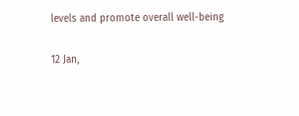levels and promote overall well-being

12 Jan,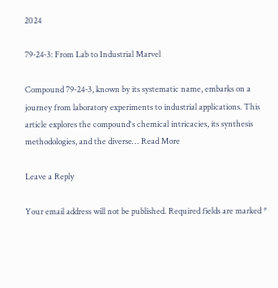2024

79-24-3: From Lab to Industrial Marvel

Compound 79-24-3, known by its systematic name, embarks on a journey from laboratory experiments to industrial applications. This article explores the compound's chemical intricacies, its synthesis methodologies, and the diverse… Read More

Leave a Reply

Your email address will not be published. Required fields are marked *